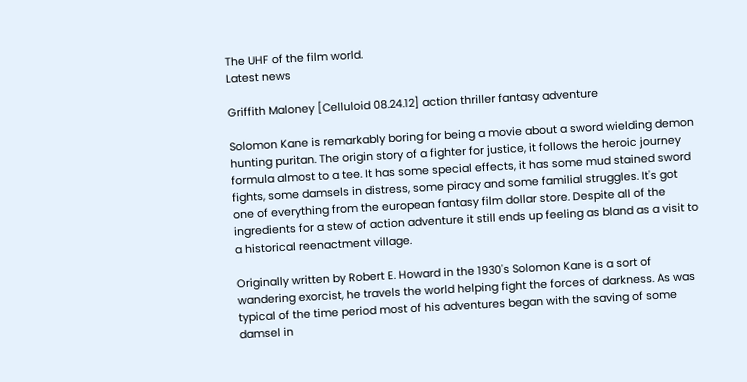The UHF of the film world.
Latest news

Griffith Maloney [Celluloid 08.24.12] action thriller fantasy adventure

Solomon Kane is remarkably boring for being a movie about a sword wielding demon hunting puritan. The origin story of a fighter for justice, it follows the heroic journey formula almost to a tee. It has some special effects, it has some mud stained sword fights, some damsels in distress, some piracy and some familial struggles. It's got one of everything from the european fantasy film dollar store. Despite all of the ingredients for a stew of action adventure it still ends up feeling as bland as a visit to a historical reenactment village.

Originally written by Robert E. Howard in the 1930's Solomon Kane is a sort of wandering exorcist, he travels the world helping fight the forces of darkness. As was typical of the time period most of his adventures began with the saving of some damsel in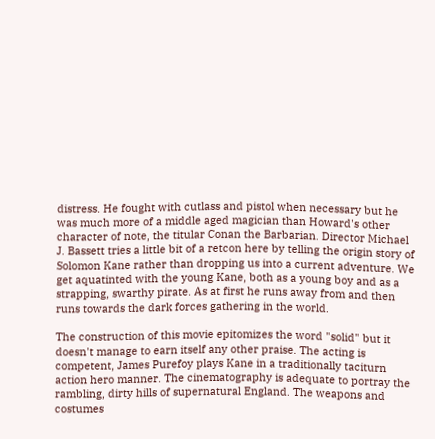distress. He fought with cutlass and pistol when necessary but he was much more of a middle aged magician than Howard's other character of note, the titular Conan the Barbarian. Director Michael J. Bassett tries a little bit of a retcon here by telling the origin story of Solomon Kane rather than dropping us into a current adventure. We get aquatinted with the young Kane, both as a young boy and as a strapping, swarthy pirate. As at first he runs away from and then runs towards the dark forces gathering in the world.

The construction of this movie epitomizes the word "solid" but it doesn't manage to earn itself any other praise. The acting is competent, James Purefoy plays Kane in a traditionally taciturn action hero manner. The cinematography is adequate to portray the rambling, dirty hills of supernatural England. The weapons and costumes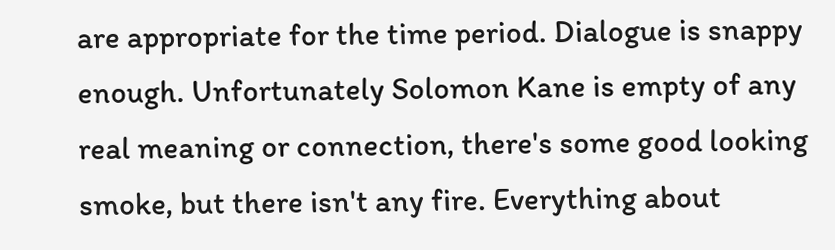are appropriate for the time period. Dialogue is snappy enough. Unfortunately Solomon Kane is empty of any real meaning or connection, there's some good looking smoke, but there isn't any fire. Everything about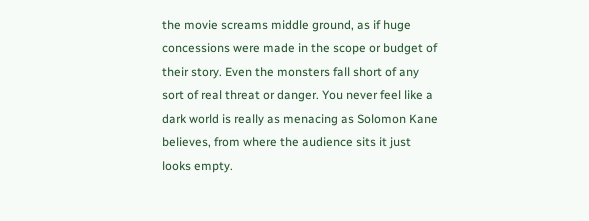the movie screams middle ground, as if huge concessions were made in the scope or budget of their story. Even the monsters fall short of any sort of real threat or danger. You never feel like a dark world is really as menacing as Solomon Kane believes, from where the audience sits it just looks empty.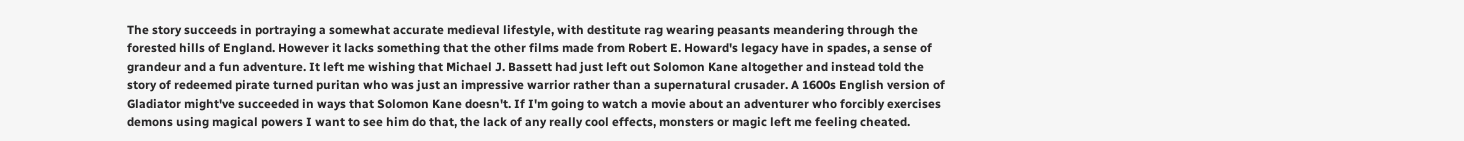The story succeeds in portraying a somewhat accurate medieval lifestyle, with destitute rag wearing peasants meandering through the forested hills of England. However it lacks something that the other films made from Robert E. Howard's legacy have in spades, a sense of grandeur and a fun adventure. It left me wishing that Michael J. Bassett had just left out Solomon Kane altogether and instead told the story of redeemed pirate turned puritan who was just an impressive warrior rather than a supernatural crusader. A 1600s English version of Gladiator might've succeeded in ways that Solomon Kane doesn't. If I'm going to watch a movie about an adventurer who forcibly exercises demons using magical powers I want to see him do that, the lack of any really cool effects, monsters or magic left me feeling cheated.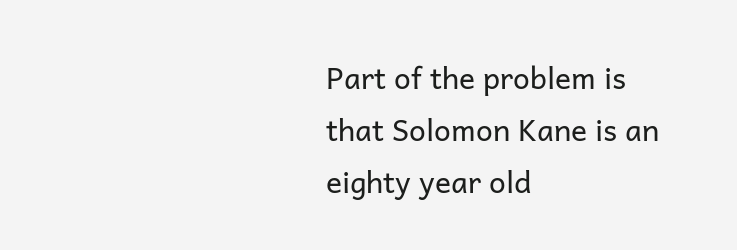Part of the problem is that Solomon Kane is an eighty year old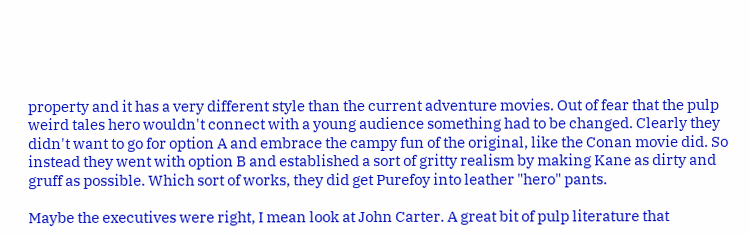property and it has a very different style than the current adventure movies. Out of fear that the pulp weird tales hero wouldn't connect with a young audience something had to be changed. Clearly they didn't want to go for option A and embrace the campy fun of the original, like the Conan movie did. So instead they went with option B and established a sort of gritty realism by making Kane as dirty and gruff as possible. Which sort of works, they did get Purefoy into leather "hero" pants.

Maybe the executives were right, I mean look at John Carter. A great bit of pulp literature that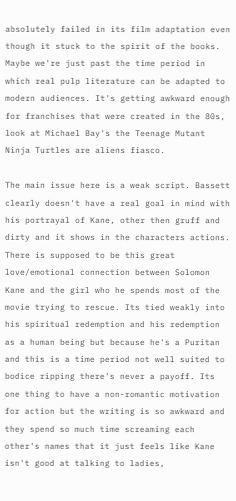absolutely failed in its film adaptation even though it stuck to the spirit of the books. Maybe we're just past the time period in which real pulp literature can be adapted to modern audiences. It's getting awkward enough for franchises that were created in the 80s, look at Michael Bay's the Teenage Mutant Ninja Turtles are aliens fiasco.

The main issue here is a weak script. Bassett clearly doesn't have a real goal in mind with his portrayal of Kane, other then gruff and dirty and it shows in the characters actions. There is supposed to be this great love/emotional connection between Solomon Kane and the girl who he spends most of the movie trying to rescue. Its tied weakly into his spiritual redemption and his redemption as a human being but because he's a Puritan and this is a time period not well suited to bodice ripping there's never a payoff. Its one thing to have a non-romantic motivation for action but the writing is so awkward and they spend so much time screaming each other's names that it just feels like Kane isn't good at talking to ladies,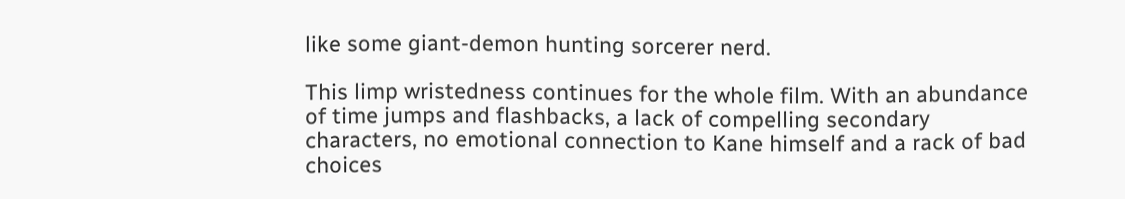like some giant-demon hunting sorcerer nerd.

This limp wristedness continues for the whole film. With an abundance of time jumps and flashbacks, a lack of compelling secondary characters, no emotional connection to Kane himself and a rack of bad choices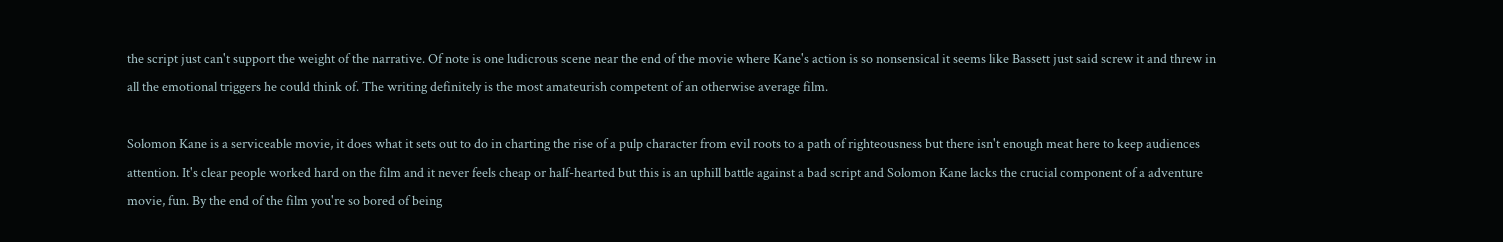the script just can't support the weight of the narrative. Of note is one ludicrous scene near the end of the movie where Kane's action is so nonsensical it seems like Bassett just said screw it and threw in all the emotional triggers he could think of. The writing definitely is the most amateurish competent of an otherwise average film.

Solomon Kane is a serviceable movie, it does what it sets out to do in charting the rise of a pulp character from evil roots to a path of righteousness but there isn't enough meat here to keep audiences attention. It's clear people worked hard on the film and it never feels cheap or half-hearted but this is an uphill battle against a bad script and Solomon Kane lacks the crucial component of a adventure movie, fun. By the end of the film you're so bored of being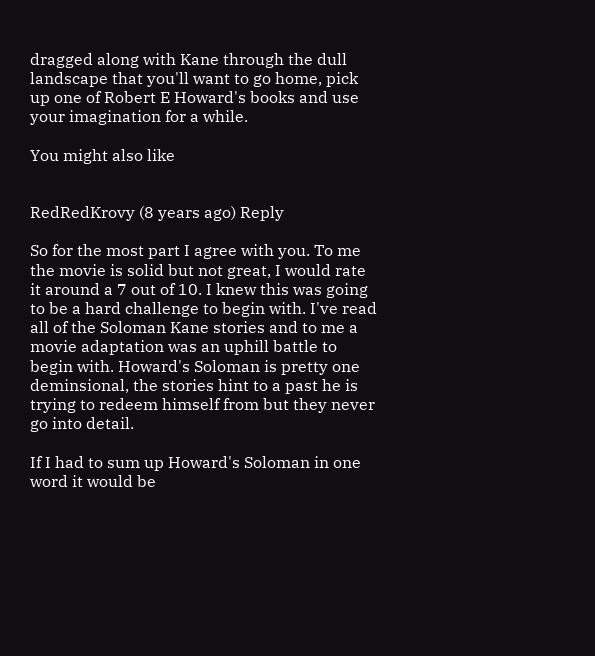dragged along with Kane through the dull landscape that you'll want to go home, pick up one of Robert E Howard's books and use your imagination for a while.

You might also like


RedRedKrovy (8 years ago) Reply

So for the most part I agree with you. To me the movie is solid but not great, I would rate it around a 7 out of 10. I knew this was going to be a hard challenge to begin with. I've read all of the Soloman Kane stories and to me a movie adaptation was an uphill battle to begin with. Howard's Soloman is pretty one deminsional, the stories hint to a past he is trying to redeem himself from but they never go into detail.

If I had to sum up Howard's Soloman in one word it would be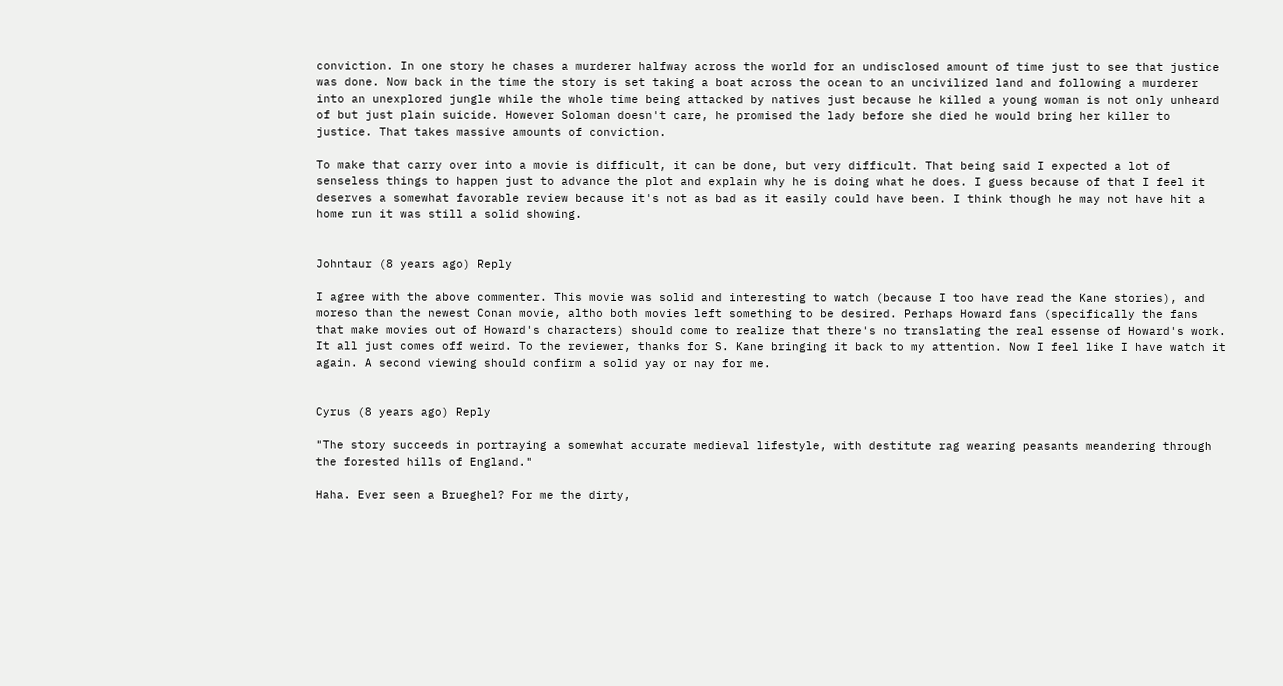conviction. In one story he chases a murderer halfway across the world for an undisclosed amount of time just to see that justice was done. Now back in the time the story is set taking a boat across the ocean to an uncivilized land and following a murderer into an unexplored jungle while the whole time being attacked by natives just because he killed a young woman is not only unheard of but just plain suicide. However Soloman doesn't care, he promised the lady before she died he would bring her killer to justice. That takes massive amounts of conviction.

To make that carry over into a movie is difficult, it can be done, but very difficult. That being said I expected a lot of senseless things to happen just to advance the plot and explain why he is doing what he does. I guess because of that I feel it deserves a somewhat favorable review because it's not as bad as it easily could have been. I think though he may not have hit a home run it was still a solid showing.


Johntaur (8 years ago) Reply

I agree with the above commenter. This movie was solid and interesting to watch (because I too have read the Kane stories), and moreso than the newest Conan movie, altho both movies left something to be desired. Perhaps Howard fans (specifically the fans that make movies out of Howard's characters) should come to realize that there's no translating the real essense of Howard's work. It all just comes off weird. To the reviewer, thanks for S. Kane bringing it back to my attention. Now I feel like I have watch it again. A second viewing should confirm a solid yay or nay for me.


Cyrus (8 years ago) Reply

"The story succeeds in portraying a somewhat accurate medieval lifestyle, with destitute rag wearing peasants meandering through the forested hills of England."

Haha. Ever seen a Brueghel? For me the dirty,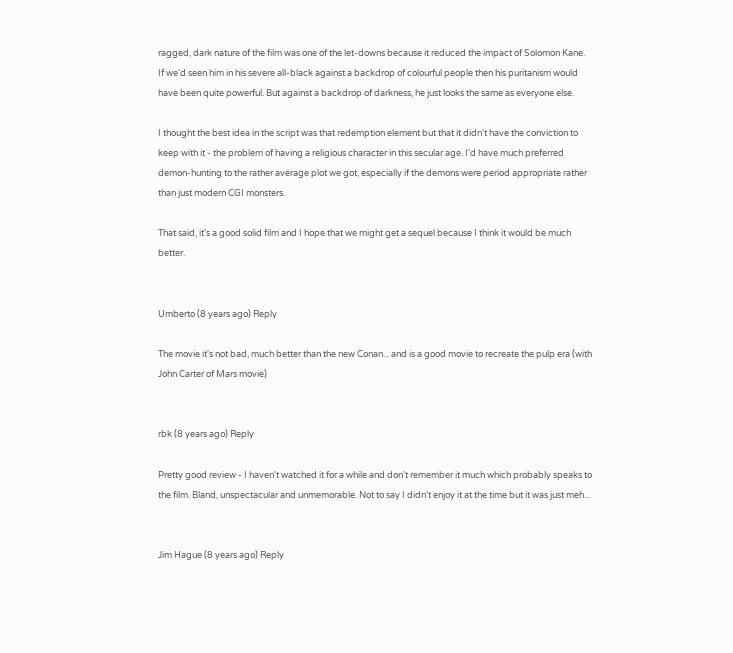ragged, dark nature of the film was one of the let-downs because it reduced the impact of Solomon Kane. If we'd seen him in his severe all-black against a backdrop of colourful people then his puritanism would have been quite powerful. But against a backdrop of darkness, he just looks the same as everyone else.

I thought the best idea in the script was that redemption element but that it didn't have the conviction to keep with it - the problem of having a religious character in this secular age. I'd have much preferred demon-hunting to the rather average plot we got, especially if the demons were period appropriate rather than just modern CGI monsters.

That said, it's a good solid film and I hope that we might get a sequel because I think it would be much better.


Umberto (8 years ago) Reply

The movie it's not bad, much better than the new Conan... and is a good movie to recreate the pulp era (with John Carter of Mars movie)


rbk (8 years ago) Reply

Pretty good review - I haven't watched it for a while and don't remember it much which probably speaks to the film. Bland, unspectacular and unmemorable. Not to say I didn't enjoy it at the time but it was just meh...


Jim Hague (8 years ago) Reply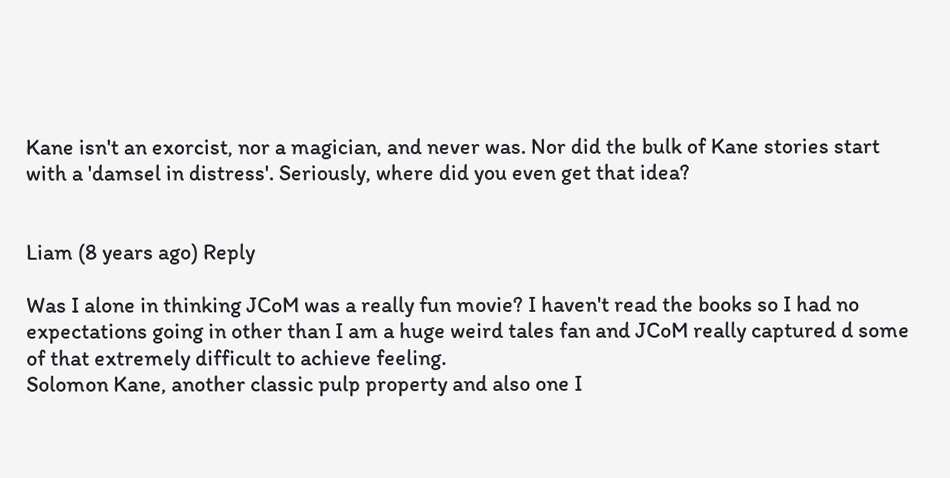Kane isn't an exorcist, nor a magician, and never was. Nor did the bulk of Kane stories start with a 'damsel in distress'. Seriously, where did you even get that idea?


Liam (8 years ago) Reply

Was I alone in thinking JCoM was a really fun movie? I haven't read the books so I had no expectations going in other than I am a huge weird tales fan and JCoM really captured d some of that extremely difficult to achieve feeling.
Solomon Kane, another classic pulp property and also one I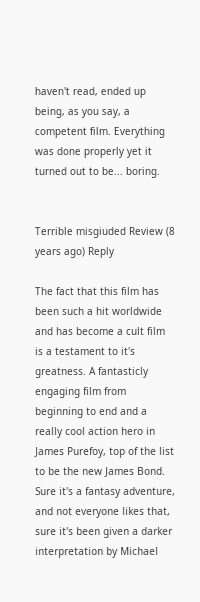haven't read, ended up being, as you say, a competent film. Everything was done properly yet it turned out to be... boring.


Terrible misgiuded Review (8 years ago) Reply

The fact that this film has been such a hit worldwide and has become a cult film is a testament to it's greatness. A fantasticly engaging film from beginning to end and a really cool action hero in James Purefoy, top of the list to be the new James Bond. Sure it's a fantasy adventure, and not everyone likes that, sure it's been given a darker interpretation by Michael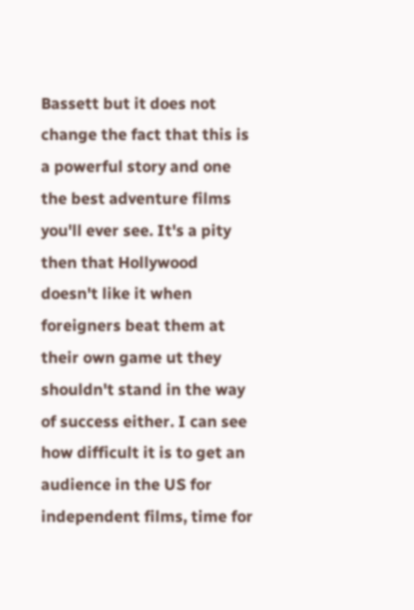Bassett but it does not change the fact that this is a powerful story and one the best adventure films you'll ever see. It's a pity then that Hollywood doesn't like it when foreigners beat them at their own game ut they shouldn't stand in the way of success either. I can see how difficult it is to get an audience in the US for independent films, time for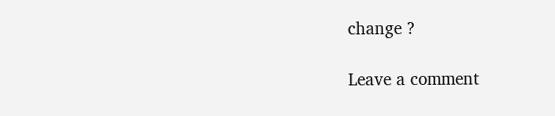change ?

Leave a comment